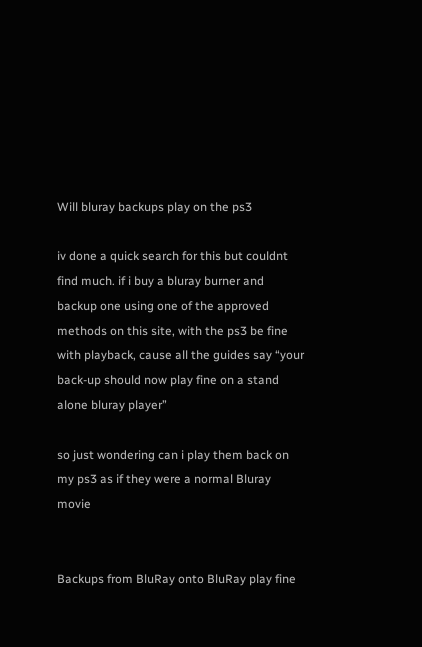Will bluray backups play on the ps3

iv done a quick search for this but couldnt find much. if i buy a bluray burner and backup one using one of the approved methods on this site, with the ps3 be fine with playback, cause all the guides say “your back-up should now play fine on a stand alone bluray player”

so just wondering can i play them back on my ps3 as if they were a normal Bluray movie


Backups from BluRay onto BluRay play fine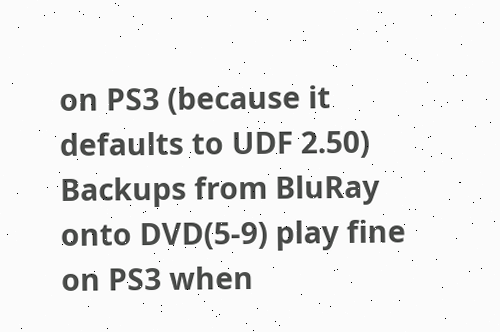on PS3 (because it defaults to UDF 2.50)
Backups from BluRay onto DVD(5-9) play fine on PS3 when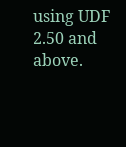using UDF 2.50 and above.